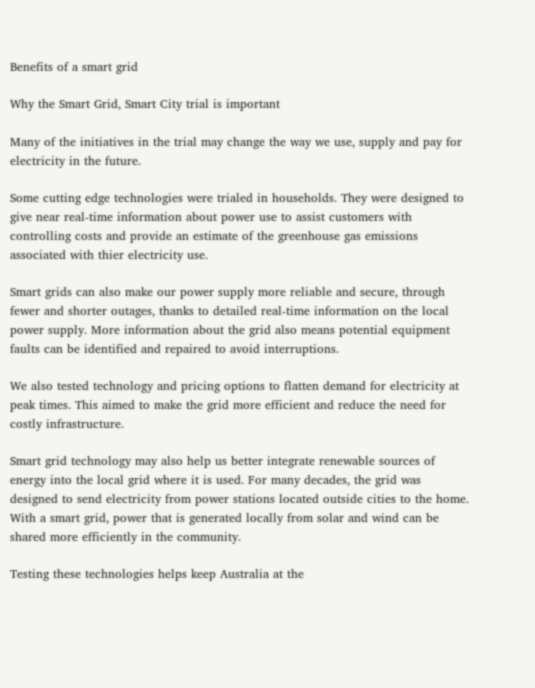Benefits of a smart grid

Why the Smart Grid, Smart City trial is important

Many of the initiatives in the trial may change the way we use, supply and pay for electricity in the future.

Some cutting edge technologies were trialed in households. They were designed to give near real-time information about power use to assist customers with controlling costs and provide an estimate of the greenhouse gas emissions associated with thier electricity use.

Smart grids can also make our power supply more reliable and secure, through fewer and shorter outages, thanks to detailed real-time information on the local power supply. More information about the grid also means potential equipment faults can be identified and repaired to avoid interruptions.

We also tested technology and pricing options to flatten demand for electricity at peak times. This aimed to make the grid more efficient and reduce the need for costly infrastructure.

Smart grid technology may also help us better integrate renewable sources of energy into the local grid where it is used. For many decades, the grid was designed to send electricity from power stations located outside cities to the home.  With a smart grid, power that is generated locally from solar and wind can be shared more efficiently in the community.

Testing these technologies helps keep Australia at the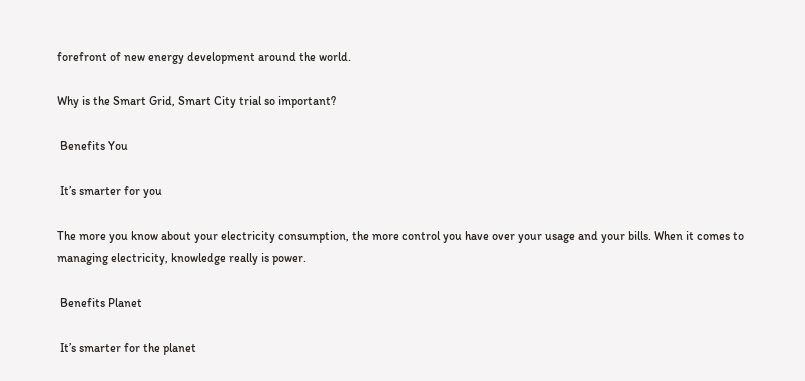forefront of new energy development around the world.

Why is the Smart Grid, Smart City trial so important?

 Benefits You

 It’s smarter for you

The more you know about your electricity consumption, the more control you have over your usage and your bills. When it comes to managing electricity, knowledge really is power.

 Benefits Planet

 It’s smarter for the planet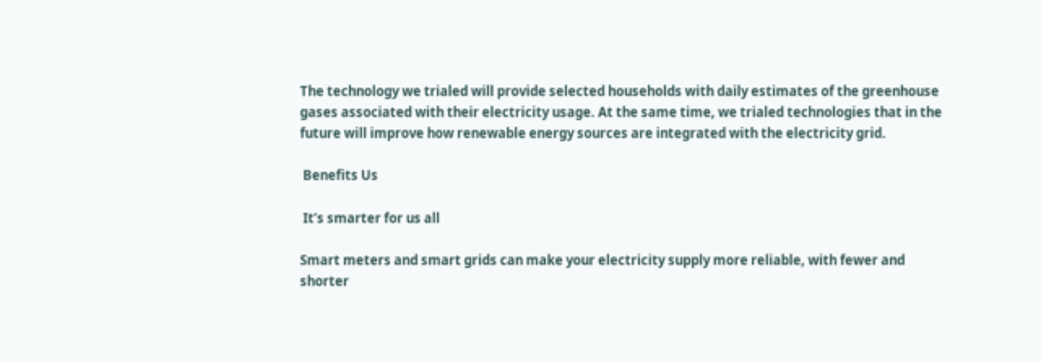The technology we trialed will provide selected households with daily estimates of the greenhouse gases associated with their electricity usage. At the same time, we trialed technologies that in the future will improve how renewable energy sources are integrated with the electricity grid.

 Benefits Us

 It’s smarter for us all

Smart meters and smart grids can make your electricity supply more reliable, with fewer and shorter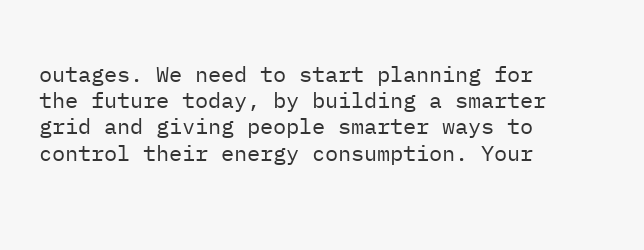outages. We need to start planning for the future today, by building a smarter grid and giving people smarter ways to control their energy consumption. Your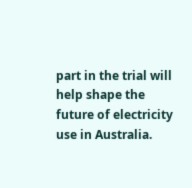part in the trial will help shape the future of electricity use in Australia.